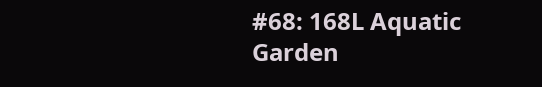#68: 168L Aquatic Garden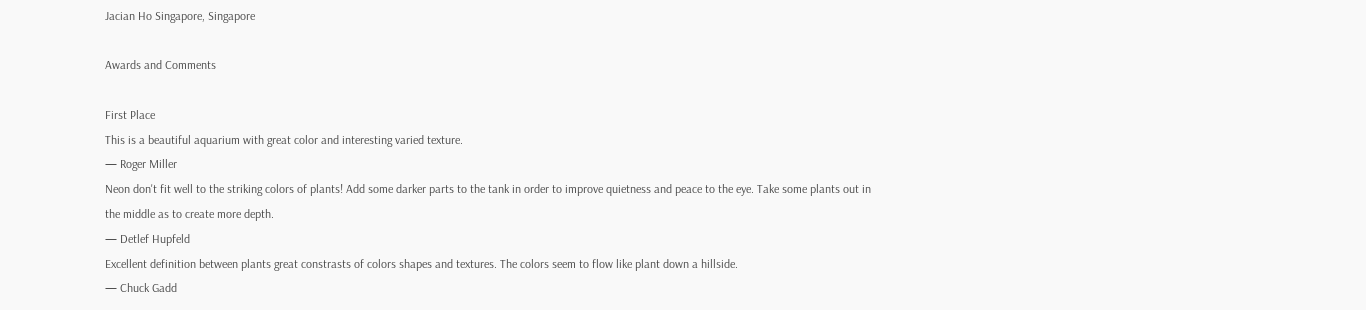Jacian Ho Singapore, Singapore

Awards and Comments

First Place
This is a beautiful aquarium with great color and interesting varied texture.
— Roger Miller
Neon don't fit well to the striking colors of plants! Add some darker parts to the tank in order to improve quietness and peace to the eye. Take some plants out in the middle as to create more depth.
— Detlef Hupfeld
Excellent definition between plants great constrasts of colors shapes and textures. The colors seem to flow like plant down a hillside.
— Chuck Gadd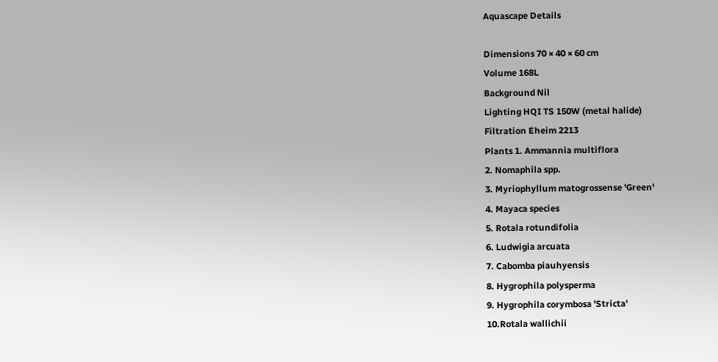Aquascape Details

Dimensions 70 × 40 × 60 cm
Volume 168L
Background Nil
Lighting HQI TS 150W (metal halide)
Filtration Eheim 2213
Plants 1. Ammannia multiflora
2. Nomaphila spp.
3. Myriophyllum matogrossense 'Green'
4. Mayaca species
5. Rotala rotundifolia
6. Ludwigia arcuata
7. Cabomba piauhyensis
8. Hygrophila polysperma
9. Hygrophila corymbosa 'Stricta'
10.Rotala wallichii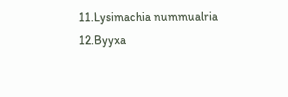11.Lysimachia nummualria
12.Byyxa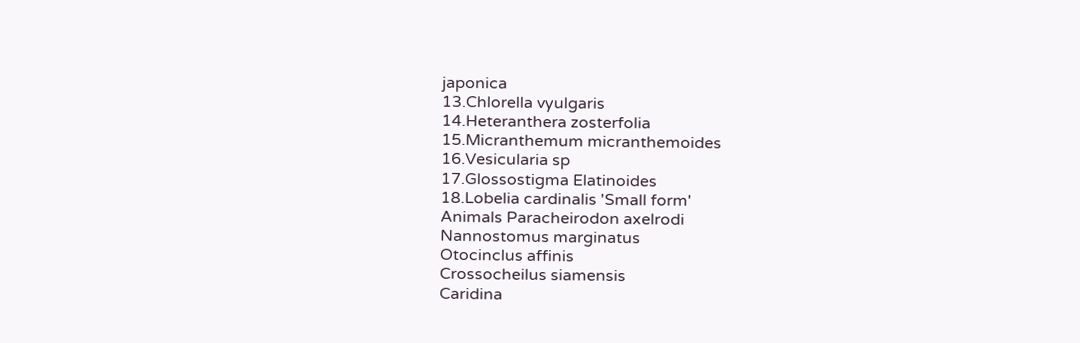japonica
13.Chlorella vyulgaris
14.Heteranthera zosterfolia
15.Micranthemum micranthemoides
16.Vesicularia sp
17.Glossostigma Elatinoides
18.Lobelia cardinalis 'Small form'
Animals Paracheirodon axelrodi
Nannostomus marginatus
Otocinclus affinis
Crossocheilus siamensis
Caridina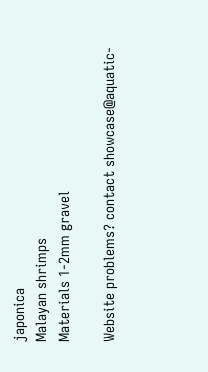japonica
Malayan shrimps
Materials 1-2mm gravel

Website problems? contact showcase@aquatic-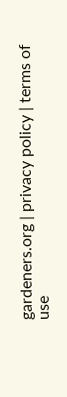gardeners.org | privacy policy | terms of use